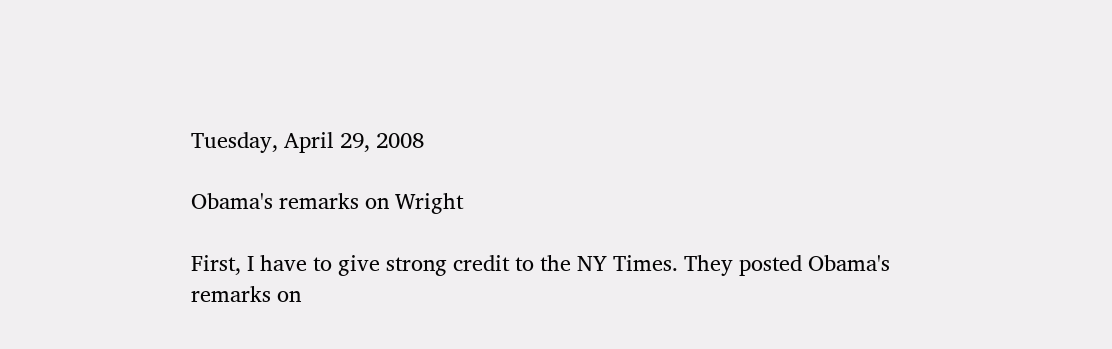Tuesday, April 29, 2008

Obama's remarks on Wright

First, I have to give strong credit to the NY Times. They posted Obama's remarks on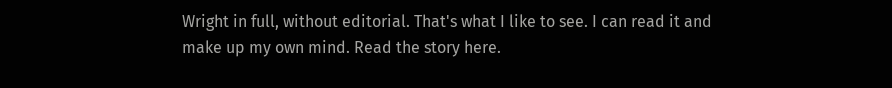Wright in full, without editorial. That's what I like to see. I can read it and make up my own mind. Read the story here.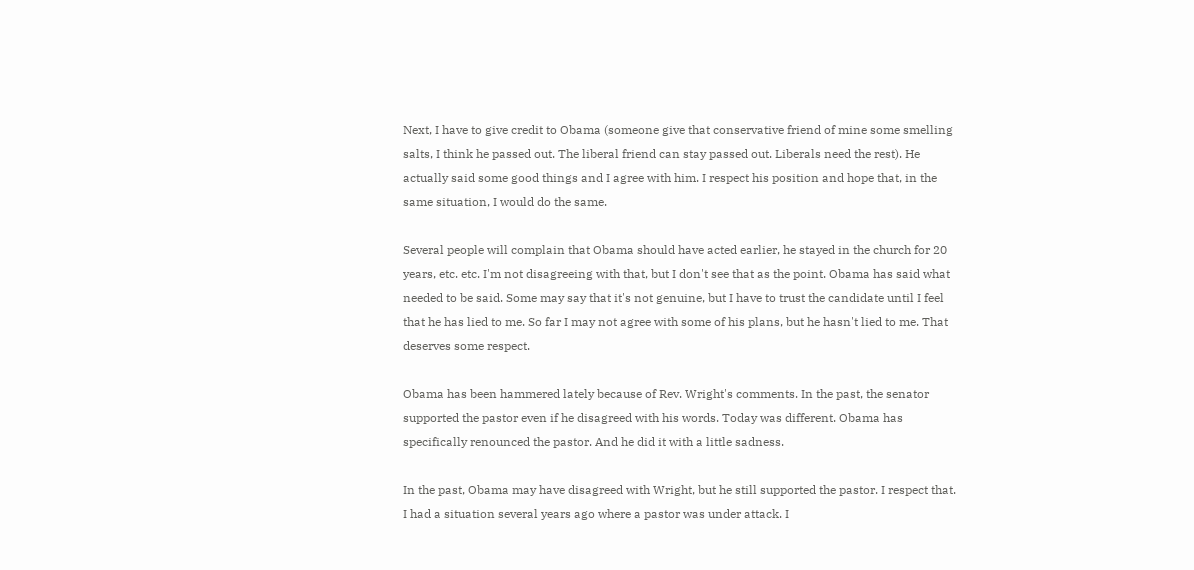Next, I have to give credit to Obama (someone give that conservative friend of mine some smelling salts, I think he passed out. The liberal friend can stay passed out. Liberals need the rest). He actually said some good things and I agree with him. I respect his position and hope that, in the same situation, I would do the same.

Several people will complain that Obama should have acted earlier, he stayed in the church for 20 years, etc. etc. I'm not disagreeing with that, but I don't see that as the point. Obama has said what needed to be said. Some may say that it's not genuine, but I have to trust the candidate until I feel that he has lied to me. So far I may not agree with some of his plans, but he hasn't lied to me. That deserves some respect.

Obama has been hammered lately because of Rev. Wright's comments. In the past, the senator supported the pastor even if he disagreed with his words. Today was different. Obama has specifically renounced the pastor. And he did it with a little sadness.

In the past, Obama may have disagreed with Wright, but he still supported the pastor. I respect that. I had a situation several years ago where a pastor was under attack. I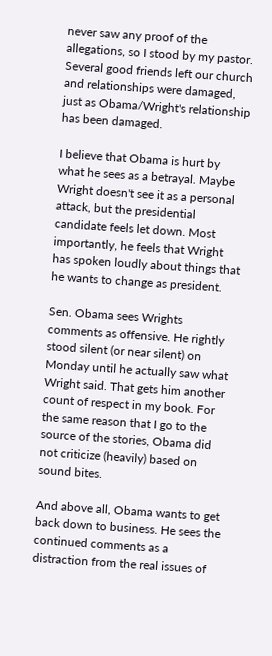never saw any proof of the allegations, so I stood by my pastor. Several good friends left our church and relationships were damaged, just as Obama/Wright's relationship has been damaged.

I believe that Obama is hurt by what he sees as a betrayal. Maybe Wright doesn't see it as a personal attack, but the presidential candidate feels let down. Most importantly, he feels that Wright has spoken loudly about things that he wants to change as president.

Sen. Obama sees Wrights comments as offensive. He rightly stood silent (or near silent) on Monday until he actually saw what Wright said. That gets him another count of respect in my book. For the same reason that I go to the source of the stories, Obama did not criticize (heavily) based on sound bites.

And above all, Obama wants to get back down to business. He sees the continued comments as a distraction from the real issues of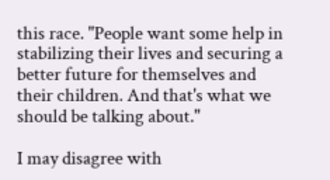this race. "People want some help in stabilizing their lives and securing a better future for themselves and their children. And that's what we should be talking about."

I may disagree with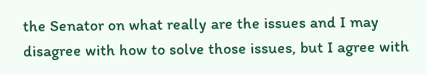the Senator on what really are the issues and I may disagree with how to solve those issues, but I agree with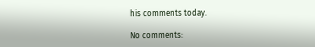his comments today.

No comments: